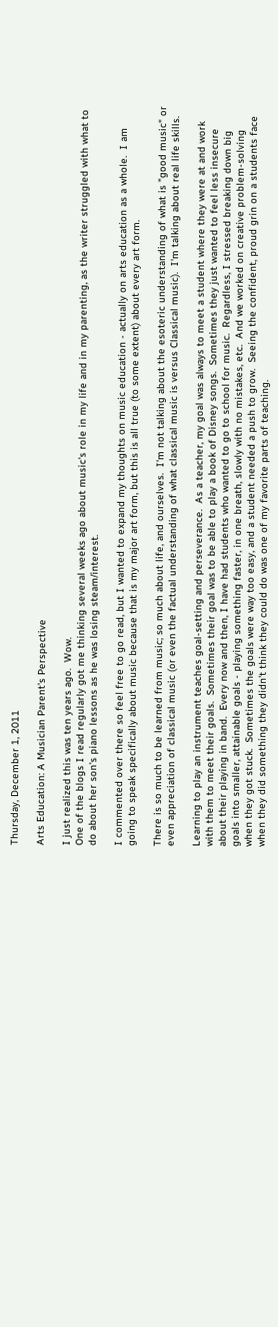Thursday, December 1, 2011

Arts Education: A Musician Parent's Perspective

I just realized this was ten years ago.  Wow.
One of the blogs I read regularly got me thinking several weeks ago about music's role in my life and in my parenting, as the writer struggled with what to do about her son's piano lessons as he was losing steam/interest.

I commented over there so feel free to go read, but I wanted to expand my thoughts on music education - actually on arts education as a whole.  I am going to speak specifically about music because that is my major art form, but this is all true (to some extent) about every art form.

There is so much to be learned from music; so much about life, and ourselves.  I'm not talking about the esoteric understanding of what is "good music" or even appreciation of classical music (or even the factual understanding of what classical music is versus Classical music).  I'm talking about real life skills.

Learning to play an instrument teaches goal-setting and perseverance.  As a teacher, my goal was always to meet a student where they were at and work with them to meet their goals.  Sometimes their goal was to be able to play a book of Disney songs.  Sometimes they just wanted to feel less insecure about their playing in band.  Every now and then, I have had students who wanted to go to school for music.  Regardless, I stressed breaking down big goals into smaller, attainable goals - playing something faster, in one breath, slowly with no mistakes, etc.  And we worked on creative problem-solving when they got stuck.  Sometimes the goals were way too easy, and a student needed a push to grow.  Seeing the confident, proud grin on a students face when they did something they didn't think they could do was one of my favorite parts of teaching.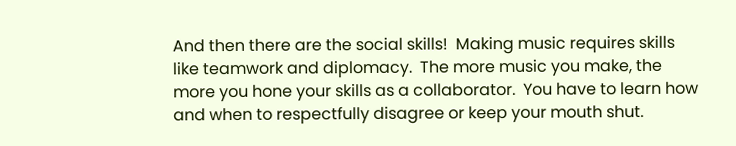And then there are the social skills!  Making music requires skills like teamwork and diplomacy.  The more music you make, the more you hone your skills as a collaborator.  You have to learn how and when to respectfully disagree or keep your mouth shut.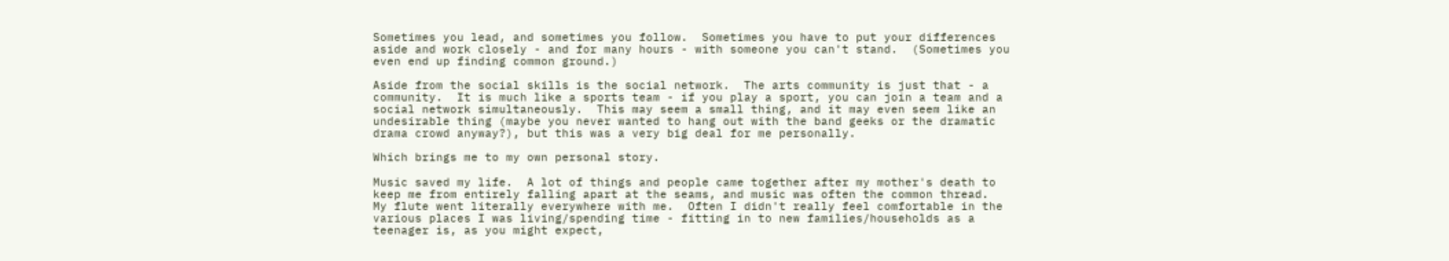Sometimes you lead, and sometimes you follow.  Sometimes you have to put your differences aside and work closely - and for many hours - with someone you can't stand.  (Sometimes you even end up finding common ground.)

Aside from the social skills is the social network.  The arts community is just that - a community.  It is much like a sports team - if you play a sport, you can join a team and a social network simultaneously.  This may seem a small thing, and it may even seem like an undesirable thing (maybe you never wanted to hang out with the band geeks or the dramatic drama crowd anyway?), but this was a very big deal for me personally.

Which brings me to my own personal story.

Music saved my life.  A lot of things and people came together after my mother's death to keep me from entirely falling apart at the seams, and music was often the common thread.  My flute went literally everywhere with me.  Often I didn't really feel comfortable in the various places I was living/spending time - fitting in to new families/households as a teenager is, as you might expect,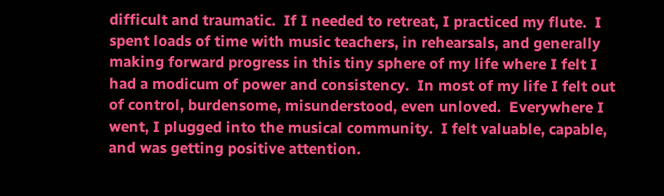difficult and traumatic.  If I needed to retreat, I practiced my flute.  I spent loads of time with music teachers, in rehearsals, and generally making forward progress in this tiny sphere of my life where I felt I had a modicum of power and consistency.  In most of my life I felt out of control, burdensome, misunderstood, even unloved.  Everywhere I went, I plugged into the musical community.  I felt valuable, capable, and was getting positive attention.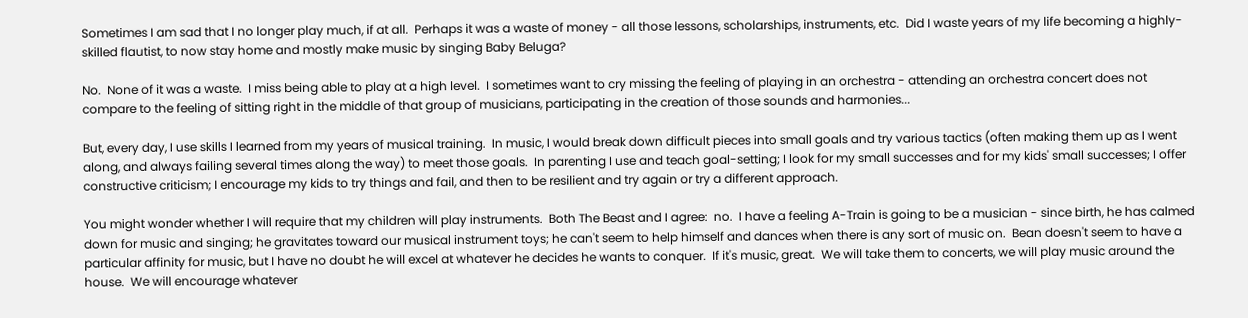Sometimes I am sad that I no longer play much, if at all.  Perhaps it was a waste of money - all those lessons, scholarships, instruments, etc.  Did I waste years of my life becoming a highly-skilled flautist, to now stay home and mostly make music by singing Baby Beluga?

No.  None of it was a waste.  I miss being able to play at a high level.  I sometimes want to cry missing the feeling of playing in an orchestra - attending an orchestra concert does not compare to the feeling of sitting right in the middle of that group of musicians, participating in the creation of those sounds and harmonies...

But, every day, I use skills I learned from my years of musical training.  In music, I would break down difficult pieces into small goals and try various tactics (often making them up as I went along, and always failing several times along the way) to meet those goals.  In parenting I use and teach goal-setting; I look for my small successes and for my kids' small successes; I offer constructive criticism; I encourage my kids to try things and fail, and then to be resilient and try again or try a different approach.

You might wonder whether I will require that my children will play instruments.  Both The Beast and I agree:  no.  I have a feeling A-Train is going to be a musician - since birth, he has calmed down for music and singing; he gravitates toward our musical instrument toys; he can't seem to help himself and dances when there is any sort of music on.  Bean doesn't seem to have a particular affinity for music, but I have no doubt he will excel at whatever he decides he wants to conquer.  If it's music, great.  We will take them to concerts, we will play music around the house.  We will encourage whatever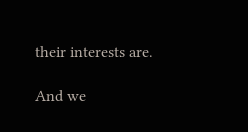their interests are.

And we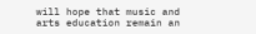will hope that music and arts education remain an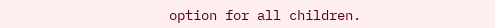option for all children.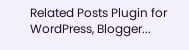Related Posts Plugin for WordPress, Blogger...